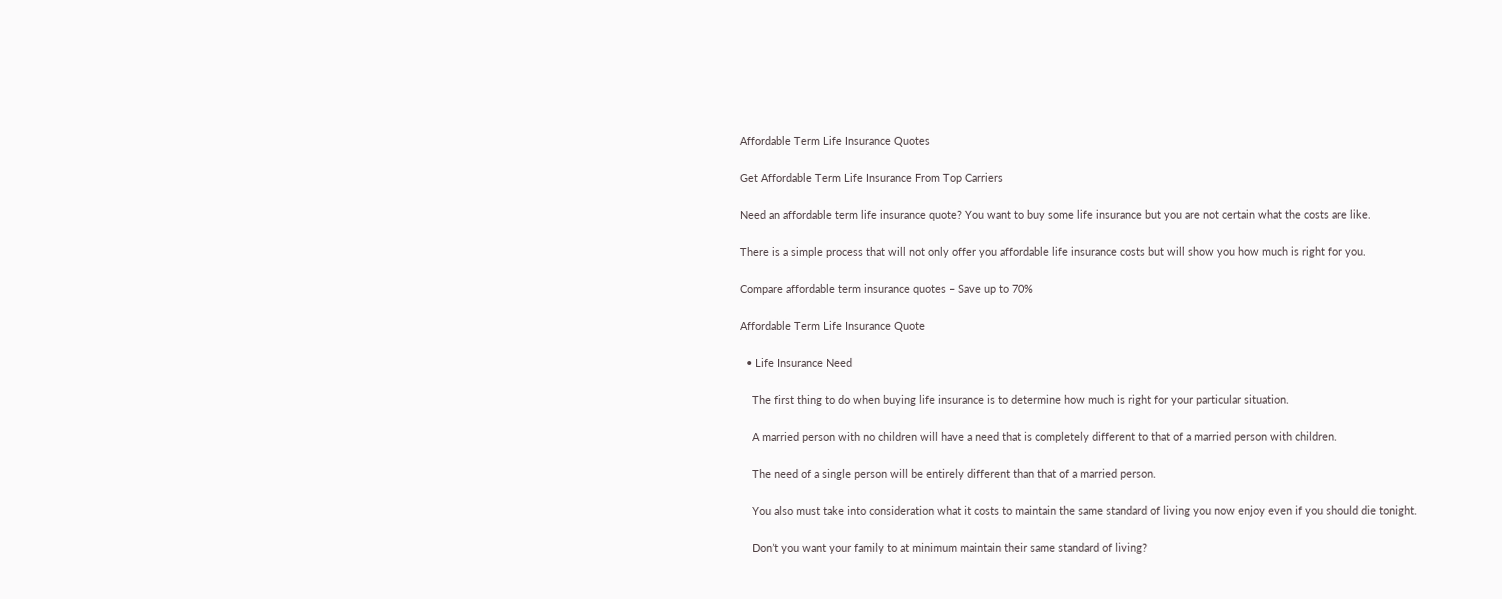Affordable Term Life Insurance Quotes

Get Affordable Term Life Insurance From Top Carriers

Need an affordable term life insurance quote? You want to buy some life insurance but you are not certain what the costs are like.

There is a simple process that will not only offer you affordable life insurance costs but will show you how much is right for you.

Compare affordable term insurance quotes – Save up to 70%

Affordable Term Life Insurance Quote

  • Life Insurance Need

    The first thing to do when buying life insurance is to determine how much is right for your particular situation.

    A married person with no children will have a need that is completely different to that of a married person with children.

    The need of a single person will be entirely different than that of a married person.

    You also must take into consideration what it costs to maintain the same standard of living you now enjoy even if you should die tonight.

    Don’t you want your family to at minimum maintain their same standard of living?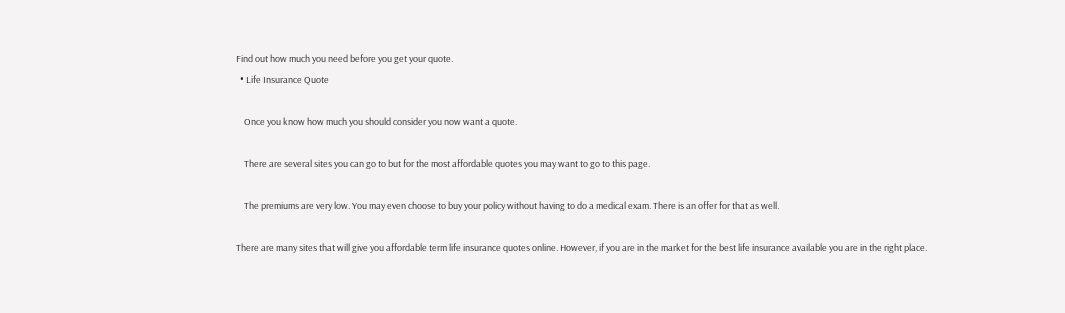Find out how much you need before you get your quote.
  • Life Insurance Quote

    Once you know how much you should consider you now want a quote.

    There are several sites you can go to but for the most affordable quotes you may want to go to this page.

    The premiums are very low. You may even choose to buy your policy without having to do a medical exam. There is an offer for that as well.

There are many sites that will give you affordable term life insurance quotes online. However, if you are in the market for the best life insurance available you are in the right place.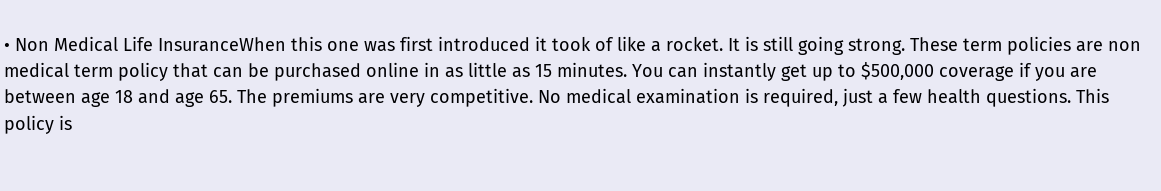• Non Medical Life InsuranceWhen this one was first introduced it took of like a rocket. It is still going strong. These term policies are non medical term policy that can be purchased online in as little as 15 minutes. You can instantly get up to $500,000 coverage if you are between age 18 and age 65. The premiums are very competitive. No medical examination is required, just a few health questions. This policy is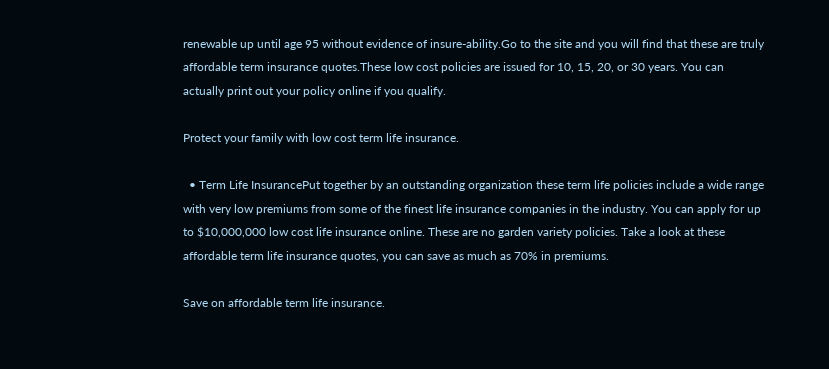renewable up until age 95 without evidence of insure-ability.Go to the site and you will find that these are truly affordable term insurance quotes.These low cost policies are issued for 10, 15, 20, or 30 years. You can actually print out your policy online if you qualify.

Protect your family with low cost term life insurance.

  • Term Life InsurancePut together by an outstanding organization these term life policies include a wide range with very low premiums from some of the finest life insurance companies in the industry. You can apply for up to $10,000,000 low cost life insurance online. These are no garden variety policies. Take a look at these affordable term life insurance quotes, you can save as much as 70% in premiums.

Save on affordable term life insurance.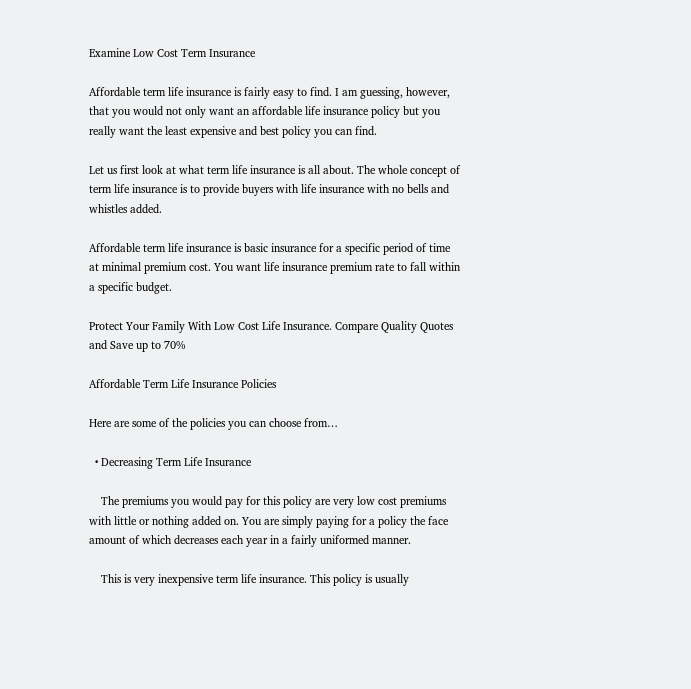Examine Low Cost Term Insurance

Affordable term life insurance is fairly easy to find. I am guessing, however, that you would not only want an affordable life insurance policy but you really want the least expensive and best policy you can find.

Let us first look at what term life insurance is all about. The whole concept of term life insurance is to provide buyers with life insurance with no bells and whistles added.

Affordable term life insurance is basic insurance for a specific period of time at minimal premium cost. You want life insurance premium rate to fall within a specific budget.

Protect Your Family With Low Cost Life Insurance. Compare Quality Quotes and Save up to 70%

Affordable Term Life Insurance Policies

Here are some of the policies you can choose from…

  • Decreasing Term Life Insurance

    The premiums you would pay for this policy are very low cost premiums with little or nothing added on. You are simply paying for a policy the face amount of which decreases each year in a fairly uniformed manner.

    This is very inexpensive term life insurance. This policy is usually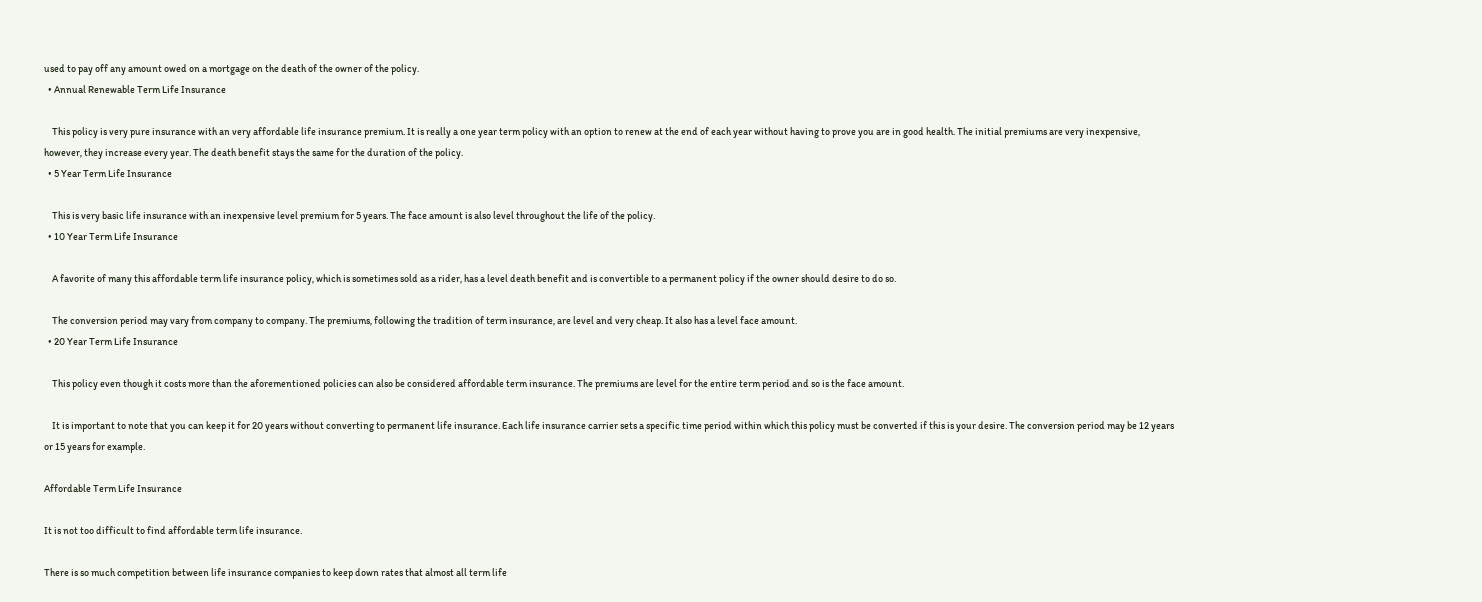used to pay off any amount owed on a mortgage on the death of the owner of the policy.
  • Annual Renewable Term Life Insurance

    This policy is very pure insurance with an very affordable life insurance premium. It is really a one year term policy with an option to renew at the end of each year without having to prove you are in good health. The initial premiums are very inexpensive, however, they increase every year. The death benefit stays the same for the duration of the policy.
  • 5 Year Term Life Insurance

    This is very basic life insurance with an inexpensive level premium for 5 years. The face amount is also level throughout the life of the policy.
  • 10 Year Term Life Insurance

    A favorite of many this affordable term life insurance policy, which is sometimes sold as a rider, has a level death benefit and is convertible to a permanent policy if the owner should desire to do so.

    The conversion period may vary from company to company. The premiums, following the tradition of term insurance, are level and very cheap. It also has a level face amount.
  • 20 Year Term Life Insurance

    This policy even though it costs more than the aforementioned policies can also be considered affordable term insurance. The premiums are level for the entire term period and so is the face amount.

    It is important to note that you can keep it for 20 years without converting to permanent life insurance. Each life insurance carrier sets a specific time period within which this policy must be converted if this is your desire. The conversion period may be 12 years or 15 years for example.

Affordable Term Life Insurance

It is not too difficult to find affordable term life insurance.

There is so much competition between life insurance companies to keep down rates that almost all term life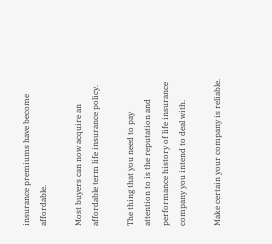insurance premiums have become affordable.

Most buyers can now acquire an affordable term life insurance policy.

The thing that you need to pay attention to is the reputation and performance history of life insurance company you intend to deal with.

Make certain your company is reliable.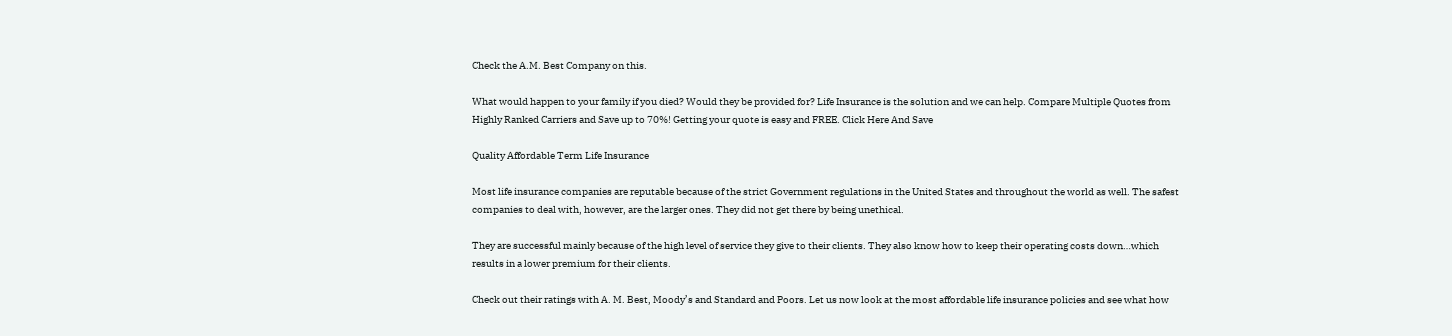Check the A.M. Best Company on this.

What would happen to your family if you died? Would they be provided for? Life Insurance is the solution and we can help. Compare Multiple Quotes from Highly Ranked Carriers and Save up to 70%! Getting your quote is easy and FREE. Click Here And Save

Quality Affordable Term Life Insurance

Most life insurance companies are reputable because of the strict Government regulations in the United States and throughout the world as well. The safest companies to deal with, however, are the larger ones. They did not get there by being unethical.

They are successful mainly because of the high level of service they give to their clients. They also know how to keep their operating costs down…which results in a lower premium for their clients.

Check out their ratings with A. M. Best, Moody’s and Standard and Poors. Let us now look at the most affordable life insurance policies and see what how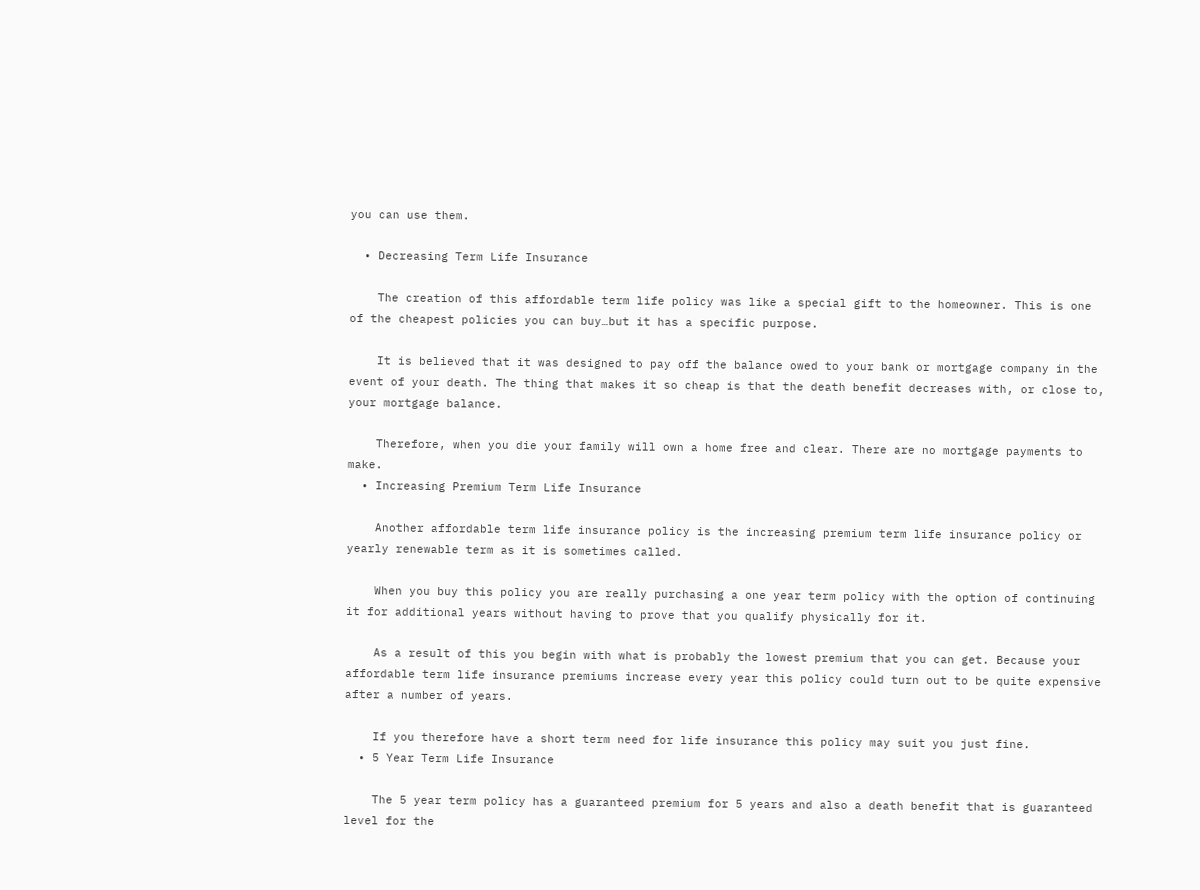you can use them.

  • Decreasing Term Life Insurance

    The creation of this affordable term life policy was like a special gift to the homeowner. This is one of the cheapest policies you can buy…but it has a specific purpose.

    It is believed that it was designed to pay off the balance owed to your bank or mortgage company in the event of your death. The thing that makes it so cheap is that the death benefit decreases with, or close to, your mortgage balance.

    Therefore, when you die your family will own a home free and clear. There are no mortgage payments to make.
  • Increasing Premium Term Life Insurance

    Another affordable term life insurance policy is the increasing premium term life insurance policy or yearly renewable term as it is sometimes called.

    When you buy this policy you are really purchasing a one year term policy with the option of continuing it for additional years without having to prove that you qualify physically for it.

    As a result of this you begin with what is probably the lowest premium that you can get. Because your affordable term life insurance premiums increase every year this policy could turn out to be quite expensive after a number of years.

    If you therefore have a short term need for life insurance this policy may suit you just fine.
  • 5 Year Term Life Insurance

    The 5 year term policy has a guaranteed premium for 5 years and also a death benefit that is guaranteed level for the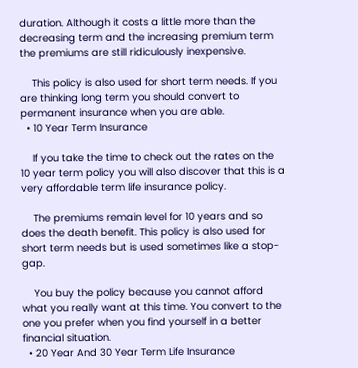duration. Although it costs a little more than the decreasing term and the increasing premium term the premiums are still ridiculously inexpensive.

    This policy is also used for short term needs. If you are thinking long term you should convert to permanent insurance when you are able.
  • 10 Year Term Insurance

    If you take the time to check out the rates on the 10 year term policy you will also discover that this is a very affordable term life insurance policy.

    The premiums remain level for 10 years and so does the death benefit. This policy is also used for short term needs but is used sometimes like a stop-gap.

    You buy the policy because you cannot afford what you really want at this time. You convert to the one you prefer when you find yourself in a better financial situation.
  • 20 Year And 30 Year Term Life Insurance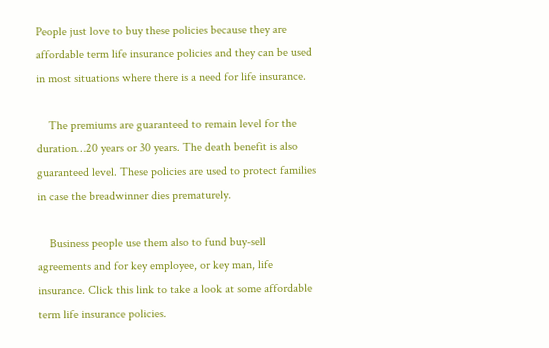People just love to buy these policies because they are affordable term life insurance policies and they can be used in most situations where there is a need for life insurance.

    The premiums are guaranteed to remain level for the duration…20 years or 30 years. The death benefit is also guaranteed level. These policies are used to protect families in case the breadwinner dies prematurely.

    Business people use them also to fund buy-sell agreements and for key employee, or key man, life insurance. Click this link to take a look at some affordable term life insurance policies.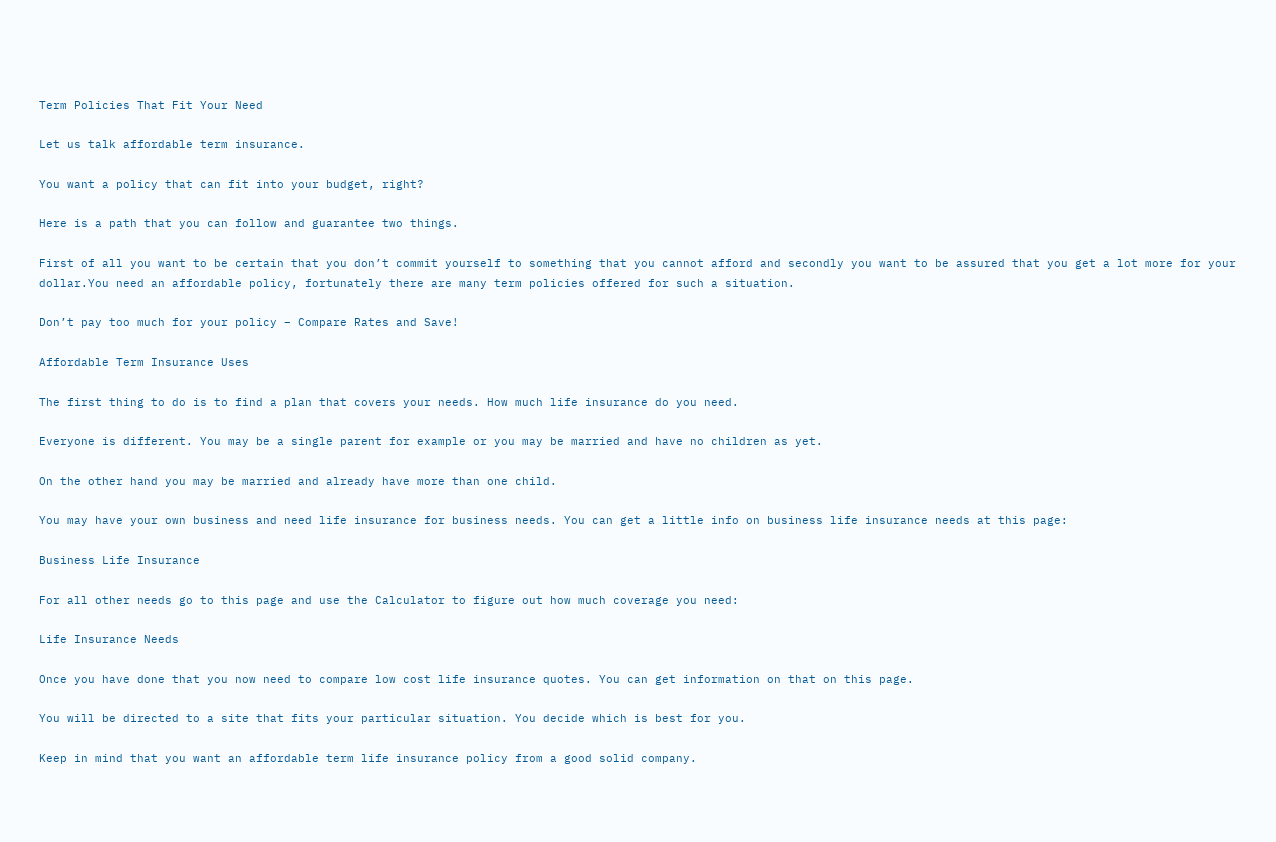Term Policies That Fit Your Need

Let us talk affordable term insurance.

You want a policy that can fit into your budget, right?

Here is a path that you can follow and guarantee two things.

First of all you want to be certain that you don’t commit yourself to something that you cannot afford and secondly you want to be assured that you get a lot more for your dollar.You need an affordable policy, fortunately there are many term policies offered for such a situation.

Don’t pay too much for your policy – Compare Rates and Save!

Affordable Term Insurance Uses

The first thing to do is to find a plan that covers your needs. How much life insurance do you need.

Everyone is different. You may be a single parent for example or you may be married and have no children as yet.

On the other hand you may be married and already have more than one child.

You may have your own business and need life insurance for business needs. You can get a little info on business life insurance needs at this page:

Business Life Insurance

For all other needs go to this page and use the Calculator to figure out how much coverage you need:

Life Insurance Needs

Once you have done that you now need to compare low cost life insurance quotes. You can get information on that on this page.

You will be directed to a site that fits your particular situation. You decide which is best for you.

Keep in mind that you want an affordable term life insurance policy from a good solid company.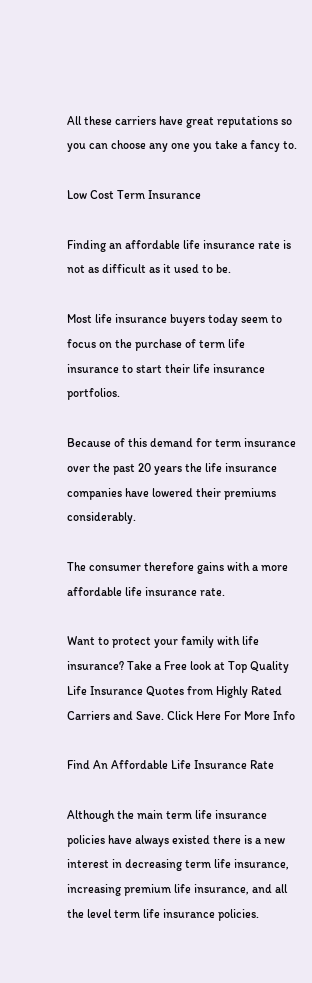All these carriers have great reputations so you can choose any one you take a fancy to.

Low Cost Term Insurance

Finding an affordable life insurance rate is not as difficult as it used to be.

Most life insurance buyers today seem to focus on the purchase of term life insurance to start their life insurance portfolios.

Because of this demand for term insurance over the past 20 years the life insurance companies have lowered their premiums considerably.

The consumer therefore gains with a more affordable life insurance rate.

Want to protect your family with life insurance? Take a Free look at Top Quality Life Insurance Quotes from Highly Rated Carriers and Save. Click Here For More Info

Find An Affordable Life Insurance Rate

Although the main term life insurance policies have always existed there is a new interest in decreasing term life insurance, increasing premium life insurance, and all the level term life insurance policies.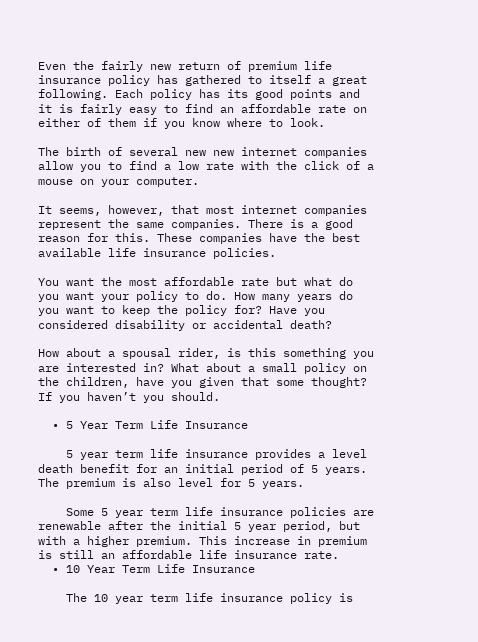Even the fairly new return of premium life insurance policy has gathered to itself a great following. Each policy has its good points and it is fairly easy to find an affordable rate on either of them if you know where to look.

The birth of several new new internet companies allow you to find a low rate with the click of a mouse on your computer.

It seems, however, that most internet companies represent the same companies. There is a good reason for this. These companies have the best available life insurance policies.

You want the most affordable rate but what do you want your policy to do. How many years do you want to keep the policy for? Have you considered disability or accidental death?

How about a spousal rider, is this something you are interested in? What about a small policy on the children, have you given that some thought? If you haven’t you should.

  • 5 Year Term Life Insurance

    5 year term life insurance provides a level death benefit for an initial period of 5 years. The premium is also level for 5 years.

    Some 5 year term life insurance policies are renewable after the initial 5 year period, but with a higher premium. This increase in premium is still an affordable life insurance rate.
  • 10 Year Term Life Insurance

    The 10 year term life insurance policy is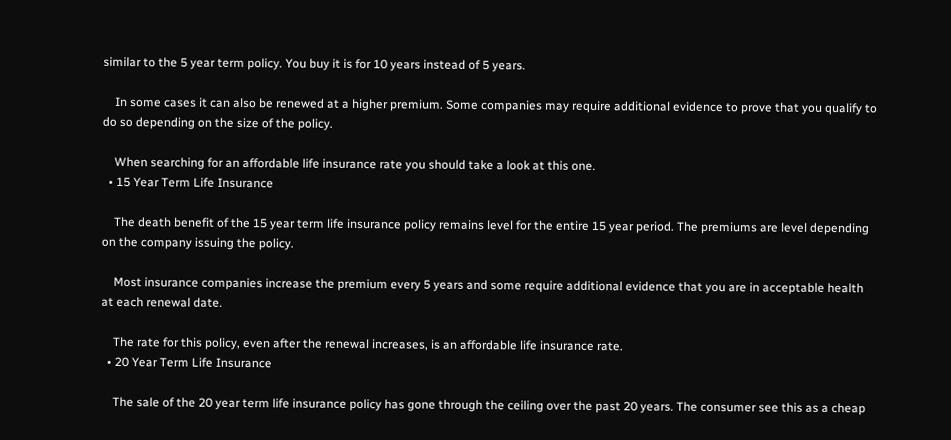similar to the 5 year term policy. You buy it is for 10 years instead of 5 years.

    In some cases it can also be renewed at a higher premium. Some companies may require additional evidence to prove that you qualify to do so depending on the size of the policy.

    When searching for an affordable life insurance rate you should take a look at this one.
  • 15 Year Term Life Insurance

    The death benefit of the 15 year term life insurance policy remains level for the entire 15 year period. The premiums are level depending on the company issuing the policy.

    Most insurance companies increase the premium every 5 years and some require additional evidence that you are in acceptable health at each renewal date.

    The rate for this policy, even after the renewal increases, is an affordable life insurance rate.
  • 20 Year Term Life Insurance

    The sale of the 20 year term life insurance policy has gone through the ceiling over the past 20 years. The consumer see this as a cheap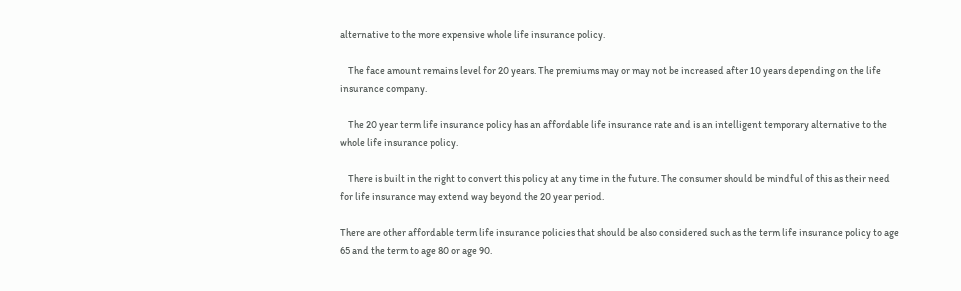alternative to the more expensive whole life insurance policy.

    The face amount remains level for 20 years. The premiums may or may not be increased after 10 years depending on the life insurance company.

    The 20 year term life insurance policy has an affordable life insurance rate and is an intelligent temporary alternative to the whole life insurance policy.

    There is built in the right to convert this policy at any time in the future. The consumer should be mindful of this as their need for life insurance may extend way beyond the 20 year period.

There are other affordable term life insurance policies that should be also considered such as the term life insurance policy to age 65 and the term to age 80 or age 90.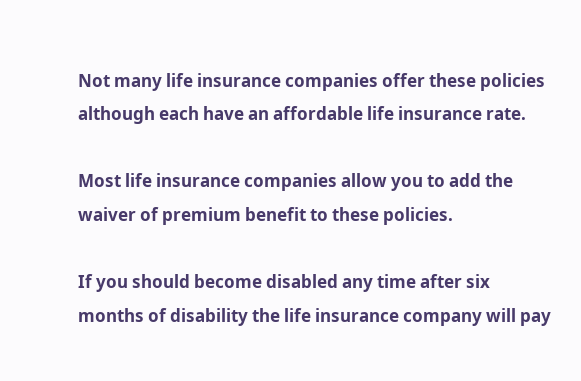Not many life insurance companies offer these policies although each have an affordable life insurance rate.

Most life insurance companies allow you to add the waiver of premium benefit to these policies.

If you should become disabled any time after six months of disability the life insurance company will pay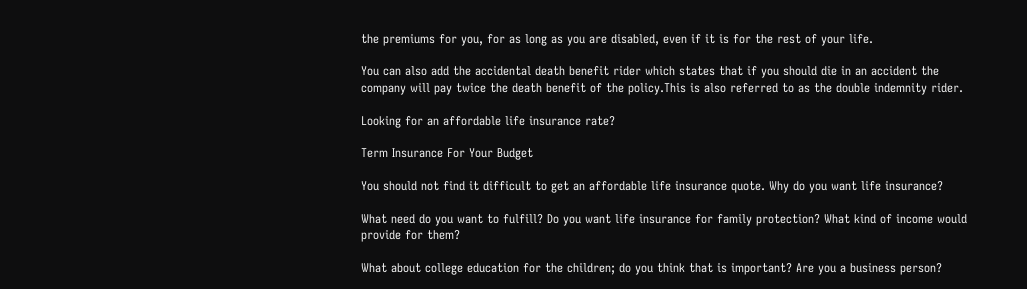the premiums for you, for as long as you are disabled, even if it is for the rest of your life.

You can also add the accidental death benefit rider which states that if you should die in an accident the company will pay twice the death benefit of the policy.This is also referred to as the double indemnity rider.

Looking for an affordable life insurance rate?

Term Insurance For Your Budget

You should not find it difficult to get an affordable life insurance quote. Why do you want life insurance?

What need do you want to fulfill? Do you want life insurance for family protection? What kind of income would provide for them?

What about college education for the children; do you think that is important? Are you a business person?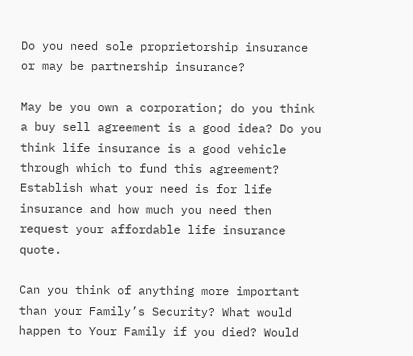Do you need sole proprietorship insurance or may be partnership insurance?

May be you own a corporation; do you think a buy sell agreement is a good idea? Do you think life insurance is a good vehicle through which to fund this agreement? Establish what your need is for life insurance and how much you need then request your affordable life insurance quote.

Can you think of anything more important than your Family’s Security? What would happen to Your Family if you died? Would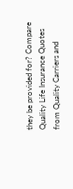they be provided for? Compare Quality Life Insurance Quotes from Quality Carriers and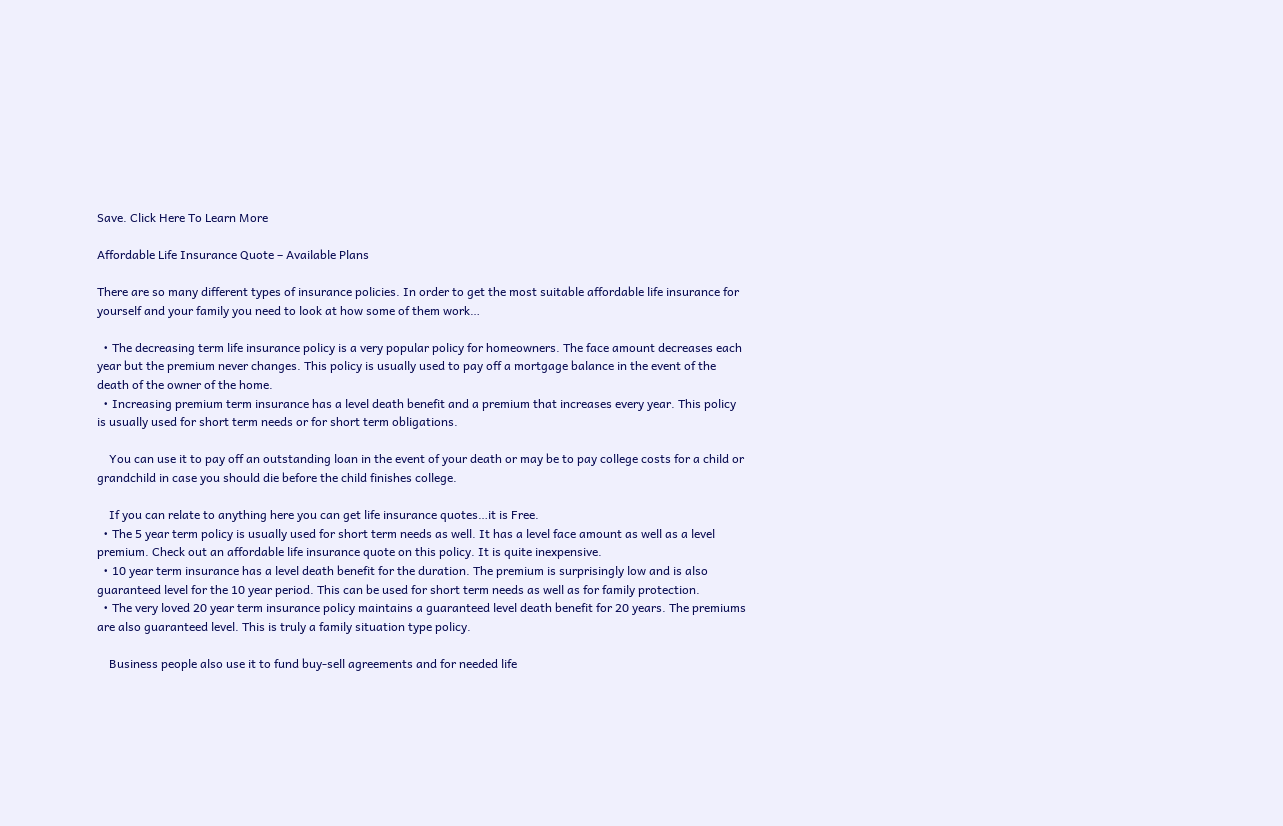Save. Click Here To Learn More

Affordable Life Insurance Quote – Available Plans

There are so many different types of insurance policies. In order to get the most suitable affordable life insurance for yourself and your family you need to look at how some of them work…

  • The decreasing term life insurance policy is a very popular policy for homeowners. The face amount decreases each year but the premium never changes. This policy is usually used to pay off a mortgage balance in the event of the death of the owner of the home.
  • Increasing premium term insurance has a level death benefit and a premium that increases every year. This policy is usually used for short term needs or for short term obligations.

    You can use it to pay off an outstanding loan in the event of your death or may be to pay college costs for a child or grandchild in case you should die before the child finishes college.

    If you can relate to anything here you can get life insurance quotes…it is Free.
  • The 5 year term policy is usually used for short term needs as well. It has a level face amount as well as a level premium. Check out an affordable life insurance quote on this policy. It is quite inexpensive.
  • 10 year term insurance has a level death benefit for the duration. The premium is surprisingly low and is also guaranteed level for the 10 year period. This can be used for short term needs as well as for family protection.
  • The very loved 20 year term insurance policy maintains a guaranteed level death benefit for 20 years. The premiums are also guaranteed level. This is truly a family situation type policy.

    Business people also use it to fund buy-sell agreements and for needed life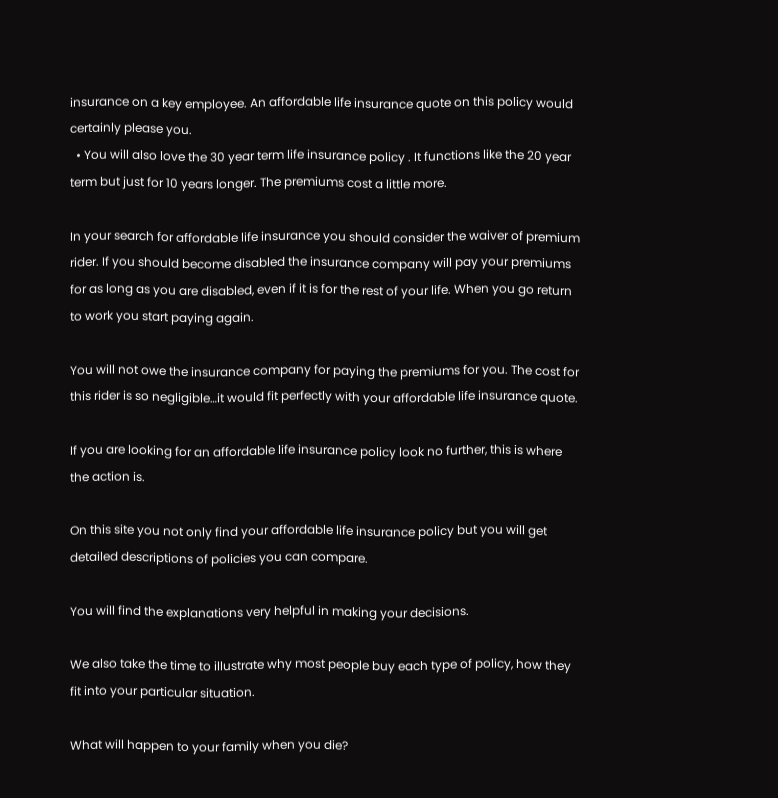insurance on a key employee. An affordable life insurance quote on this policy would certainly please you.
  • You will also love the 30 year term life insurance policy . It functions like the 20 year term but just for 10 years longer. The premiums cost a little more.

In your search for affordable life insurance you should consider the waiver of premium rider. If you should become disabled the insurance company will pay your premiums for as long as you are disabled, even if it is for the rest of your life. When you go return to work you start paying again.

You will not owe the insurance company for paying the premiums for you. The cost for this rider is so negligible…it would fit perfectly with your affordable life insurance quote.

If you are looking for an affordable life insurance policy look no further, this is where the action is.

On this site you not only find your affordable life insurance policy but you will get detailed descriptions of policies you can compare.

You will find the explanations very helpful in making your decisions.

We also take the time to illustrate why most people buy each type of policy, how they fit into your particular situation.

What will happen to your family when you die?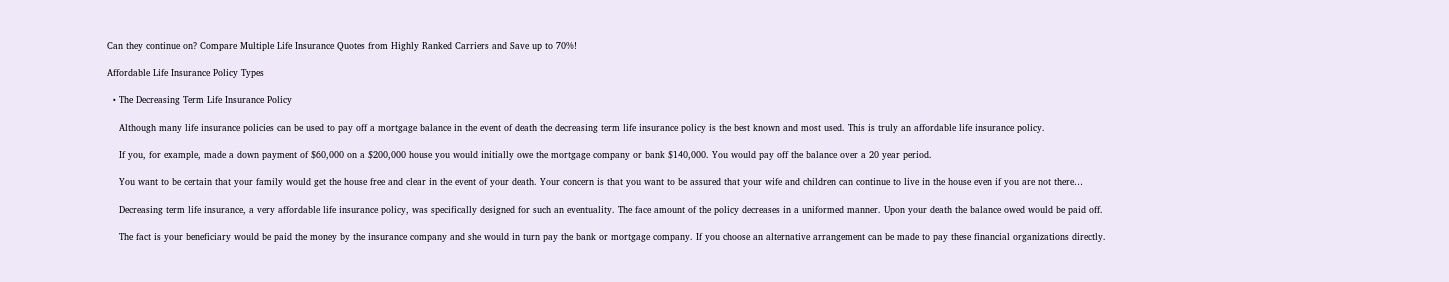Can they continue on? Compare Multiple Life Insurance Quotes from Highly Ranked Carriers and Save up to 70%!

Affordable Life Insurance Policy Types

  • The Decreasing Term Life Insurance Policy

    Although many life insurance policies can be used to pay off a mortgage balance in the event of death the decreasing term life insurance policy is the best known and most used. This is truly an affordable life insurance policy.

    If you, for example, made a down payment of $60,000 on a $200,000 house you would initially owe the mortgage company or bank $140,000. You would pay off the balance over a 20 year period.

    You want to be certain that your family would get the house free and clear in the event of your death. Your concern is that you want to be assured that your wife and children can continue to live in the house even if you are not there…

    Decreasing term life insurance, a very affordable life insurance policy, was specifically designed for such an eventuality. The face amount of the policy decreases in a uniformed manner. Upon your death the balance owed would be paid off.

    The fact is your beneficiary would be paid the money by the insurance company and she would in turn pay the bank or mortgage company. If you choose an alternative arrangement can be made to pay these financial organizations directly.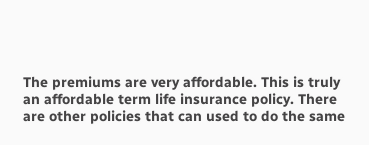The premiums are very affordable. This is truly an affordable term life insurance policy. There are other policies that can used to do the same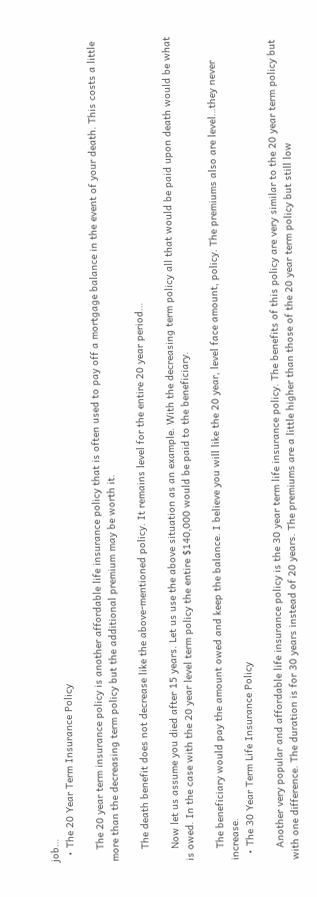job…
  • The 20 Year Term Insurance Policy

    The 20 year term insurance policy is another affordable life insurance policy that is often used to pay off a mortgage balance in the event of your death. This costs a little more than the decreasing term policy but the additional premium may be worth it.

    The death benefit does not decrease like the above-mentioned policy. It remains level for the entire 20 year period…

    Now let us assume you died after 15 years. Let us use the above situation as an example. With the decreasing term policy all that would be paid upon death would be what is owed. In the case with the 20 year level term policy the entire $140,000 would be paid to the beneficiary.

    The beneficiary would pay the amount owed and keep the balance. I believe you will like the 20 year, level face amount, policy. The premiums also are level…they never increase.
  • The 30 Year Term Life Insurance Policy

    Another very popular and affordable life insurance policy is the 30 year term life insurance policy. The benefits of this policy are very similar to the 20 year term policy but with one difference. The duration is for 30 years instead of 20 years. The premiums are a little higher than those of the 20 year term policy but still low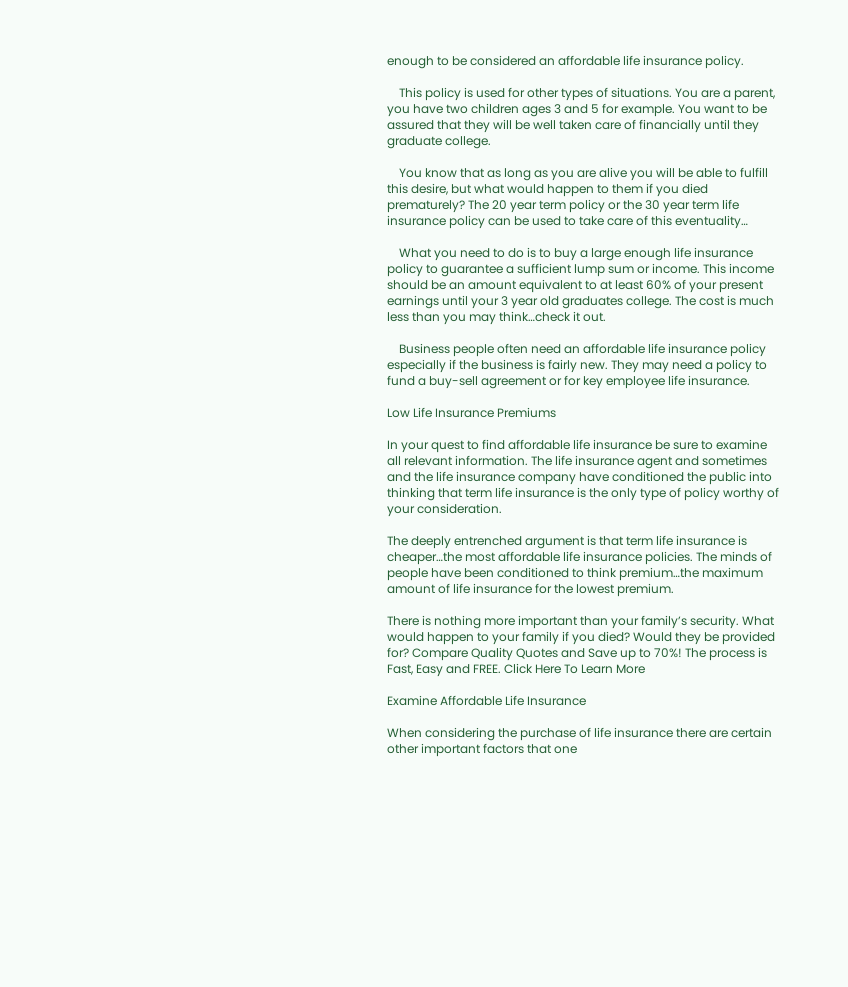enough to be considered an affordable life insurance policy.

    This policy is used for other types of situations. You are a parent, you have two children ages 3 and 5 for example. You want to be assured that they will be well taken care of financially until they graduate college.

    You know that as long as you are alive you will be able to fulfill this desire, but what would happen to them if you died prematurely? The 20 year term policy or the 30 year term life insurance policy can be used to take care of this eventuality…

    What you need to do is to buy a large enough life insurance policy to guarantee a sufficient lump sum or income. This income should be an amount equivalent to at least 60% of your present earnings until your 3 year old graduates college. The cost is much less than you may think…check it out.

    Business people often need an affordable life insurance policy especially if the business is fairly new. They may need a policy to fund a buy-sell agreement or for key employee life insurance.

Low Life Insurance Premiums

In your quest to find affordable life insurance be sure to examine all relevant information. The life insurance agent and sometimes and the life insurance company have conditioned the public into thinking that term life insurance is the only type of policy worthy of your consideration.

The deeply entrenched argument is that term life insurance is cheaper…the most affordable life insurance policies. The minds of people have been conditioned to think premium…the maximum amount of life insurance for the lowest premium.

There is nothing more important than your family’s security. What would happen to your family if you died? Would they be provided for? Compare Quality Quotes and Save up to 70%! The process is Fast, Easy and FREE. Click Here To Learn More

Examine Affordable Life Insurance

When considering the purchase of life insurance there are certain other important factors that one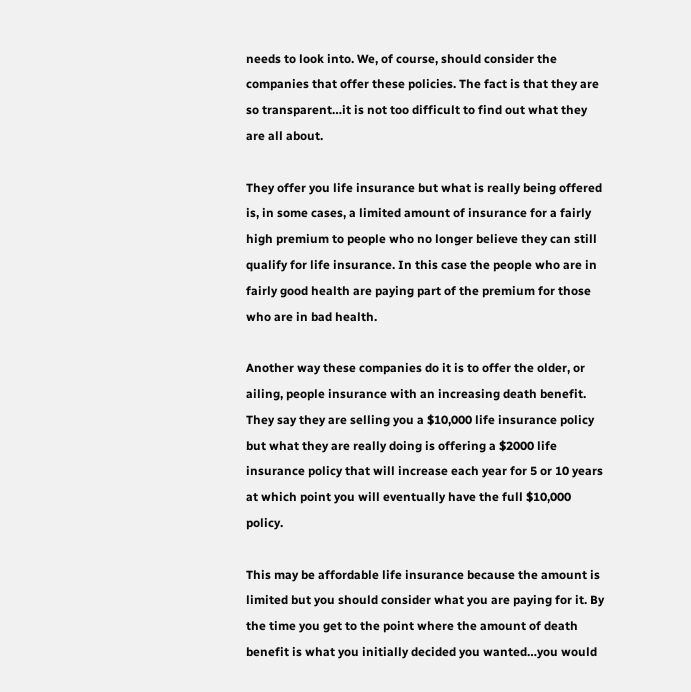needs to look into. We, of course, should consider the companies that offer these policies. The fact is that they are so transparent…it is not too difficult to find out what they are all about.

They offer you life insurance but what is really being offered is, in some cases, a limited amount of insurance for a fairly high premium to people who no longer believe they can still qualify for life insurance. In this case the people who are in fairly good health are paying part of the premium for those who are in bad health.

Another way these companies do it is to offer the older, or ailing, people insurance with an increasing death benefit. They say they are selling you a $10,000 life insurance policy but what they are really doing is offering a $2000 life insurance policy that will increase each year for 5 or 10 years at which point you will eventually have the full $10,000 policy.

This may be affordable life insurance because the amount is limited but you should consider what you are paying for it. By the time you get to the point where the amount of death benefit is what you initially decided you wanted…you would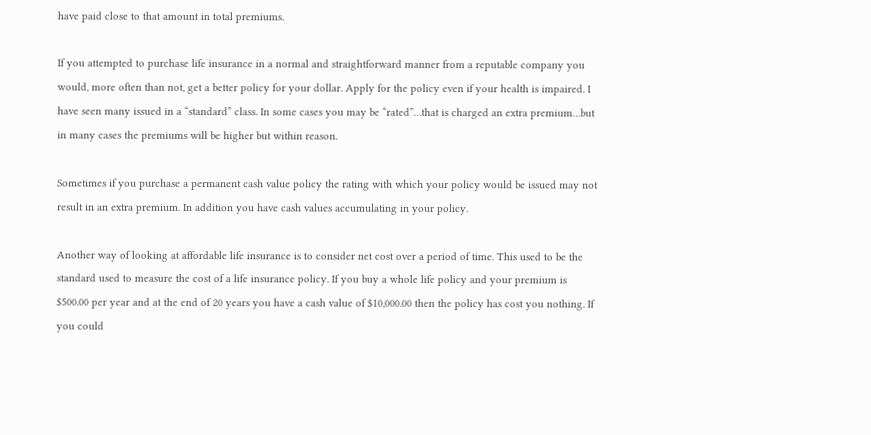have paid close to that amount in total premiums.

If you attempted to purchase life insurance in a normal and straightforward manner from a reputable company you would, more often than not, get a better policy for your dollar. Apply for the policy even if your health is impaired. I have seen many issued in a “standard” class. In some cases you may be “rated”…that is charged an extra premium…but in many cases the premiums will be higher but within reason.

Sometimes if you purchase a permanent cash value policy the rating with which your policy would be issued may not result in an extra premium. In addition you have cash values accumulating in your policy.

Another way of looking at affordable life insurance is to consider net cost over a period of time. This used to be the standard used to measure the cost of a life insurance policy. If you buy a whole life policy and your premium is $500.00 per year and at the end of 20 years you have a cash value of $10,000.00 then the policy has cost you nothing. If you could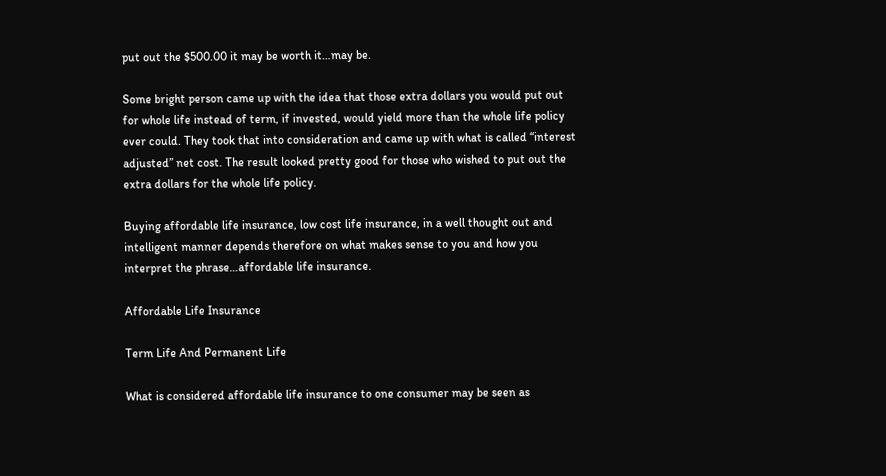put out the $500.00 it may be worth it…may be.

Some bright person came up with the idea that those extra dollars you would put out for whole life instead of term, if invested, would yield more than the whole life policy ever could. They took that into consideration and came up with what is called “interest adjusted” net cost. The result looked pretty good for those who wished to put out the extra dollars for the whole life policy.

Buying affordable life insurance, low cost life insurance, in a well thought out and intelligent manner depends therefore on what makes sense to you and how you interpret the phrase…affordable life insurance.

Affordable Life Insurance

Term Life And Permanent Life

What is considered affordable life insurance to one consumer may be seen as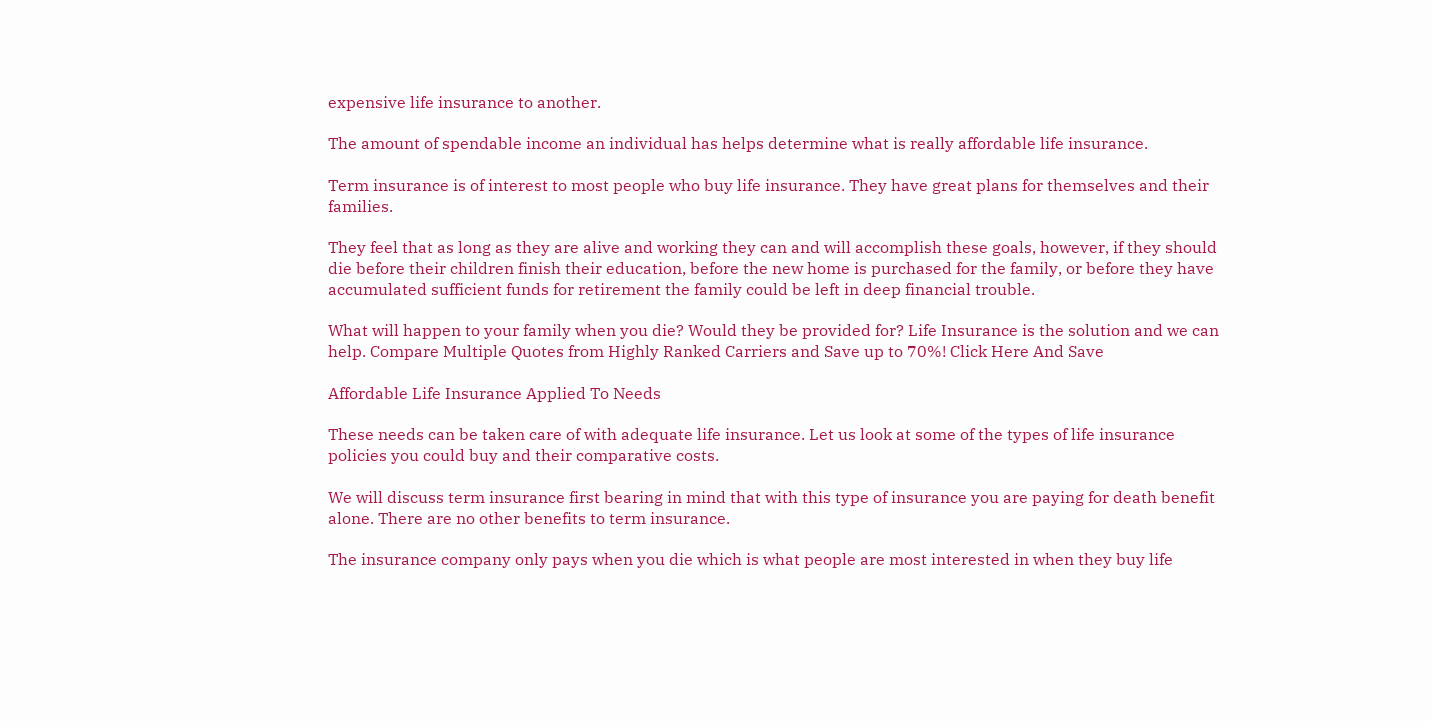expensive life insurance to another.

The amount of spendable income an individual has helps determine what is really affordable life insurance.

Term insurance is of interest to most people who buy life insurance. They have great plans for themselves and their families.

They feel that as long as they are alive and working they can and will accomplish these goals, however, if they should die before their children finish their education, before the new home is purchased for the family, or before they have accumulated sufficient funds for retirement the family could be left in deep financial trouble.

What will happen to your family when you die? Would they be provided for? Life Insurance is the solution and we can help. Compare Multiple Quotes from Highly Ranked Carriers and Save up to 70%! Click Here And Save

Affordable Life Insurance Applied To Needs

These needs can be taken care of with adequate life insurance. Let us look at some of the types of life insurance policies you could buy and their comparative costs.

We will discuss term insurance first bearing in mind that with this type of insurance you are paying for death benefit alone. There are no other benefits to term insurance.

The insurance company only pays when you die which is what people are most interested in when they buy life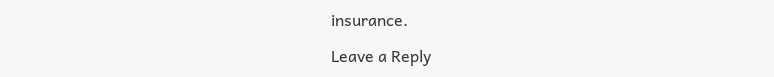insurance.

Leave a Reply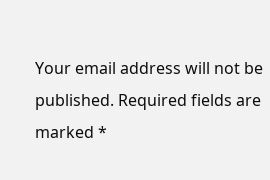Your email address will not be published. Required fields are marked *